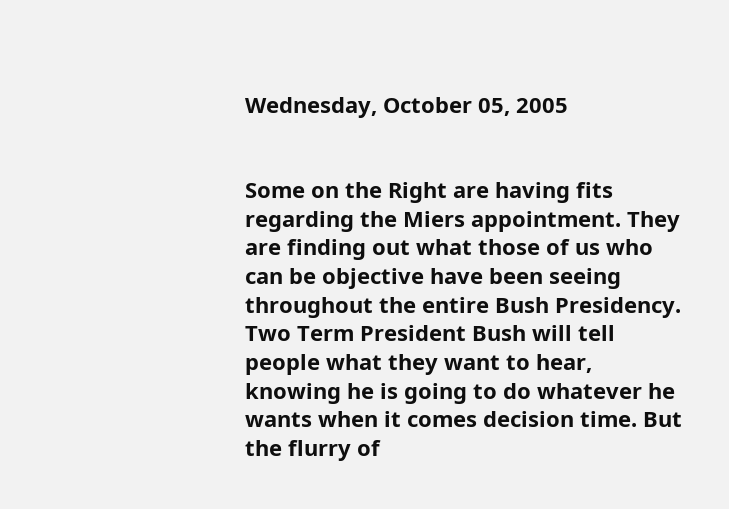Wednesday, October 05, 2005


Some on the Right are having fits regarding the Miers appointment. They are finding out what those of us who can be objective have been seeing throughout the entire Bush Presidency. Two Term President Bush will tell people what they want to hear, knowing he is going to do whatever he wants when it comes decision time. But the flurry of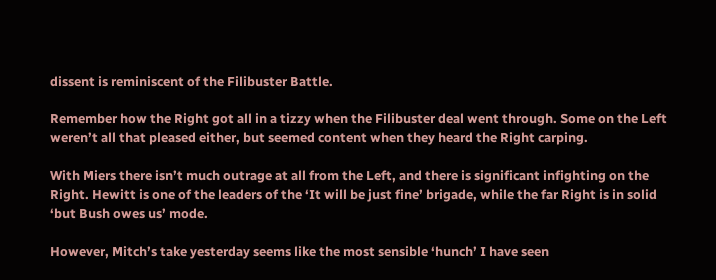dissent is reminiscent of the Filibuster Battle.

Remember how the Right got all in a tizzy when the Filibuster deal went through. Some on the Left weren’t all that pleased either, but seemed content when they heard the Right carping.

With Miers there isn’t much outrage at all from the Left, and there is significant infighting on the Right. Hewitt is one of the leaders of the ‘It will be just fine’ brigade, while the far Right is in solid ‘but Bush owes us’ mode.

However, Mitch’s take yesterday seems like the most sensible ‘hunch’ I have seen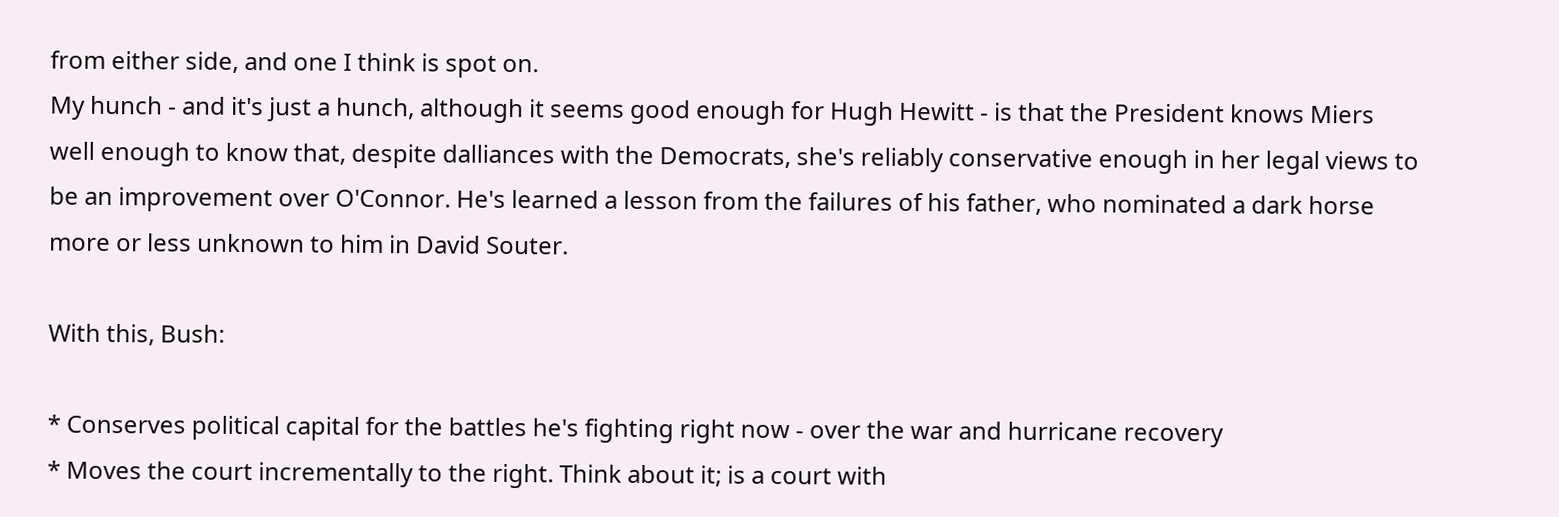from either side, and one I think is spot on.
My hunch - and it's just a hunch, although it seems good enough for Hugh Hewitt - is that the President knows Miers well enough to know that, despite dalliances with the Democrats, she's reliably conservative enough in her legal views to be an improvement over O'Connor. He's learned a lesson from the failures of his father, who nominated a dark horse more or less unknown to him in David Souter.

With this, Bush:

* Conserves political capital for the battles he's fighting right now - over the war and hurricane recovery
* Moves the court incrementally to the right. Think about it; is a court with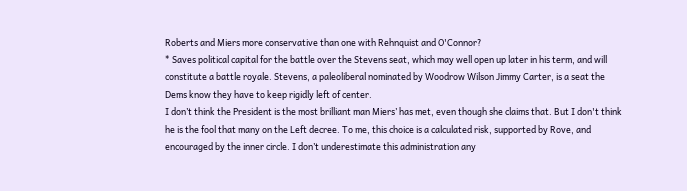Roberts and Miers more conservative than one with Rehnquist and O'Connor?
* Saves political capital for the battle over the Stevens seat, which may well open up later in his term, and will constitute a battle royale. Stevens, a paleoliberal nominated by Woodrow Wilson Jimmy Carter, is a seat the Dems know they have to keep rigidly left of center.
I don’t think the President is the most brilliant man Miers’ has met, even though she claims that. But I don't think he is the fool that many on the Left decree. To me, this choice is a calculated risk, supported by Rove, and encouraged by the inner circle. I don’t underestimate this administration any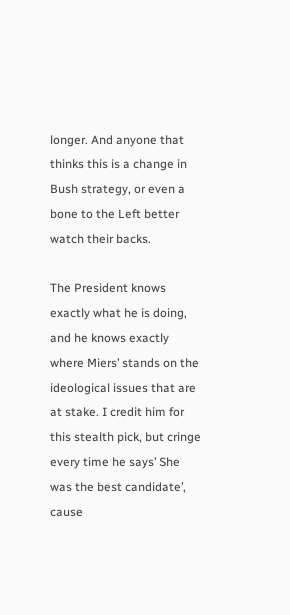longer. And anyone that thinks this is a change in Bush strategy, or even a bone to the Left better watch their backs.

The President knows exactly what he is doing, and he knows exactly where Miers’ stands on the ideological issues that are at stake. I credit him for this stealth pick, but cringe every time he says’ She was the best candidate’, cause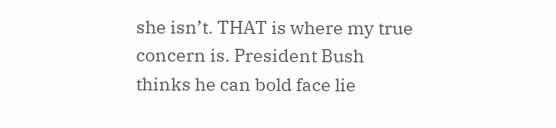she isn’t. THAT is where my true concern is. President Bush thinks he can bold face lie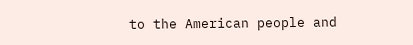to the American people and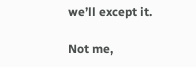we’ll except it.

Not me,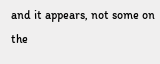and it appears, not some on the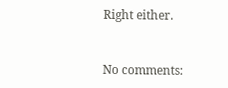Right either.


No comments: